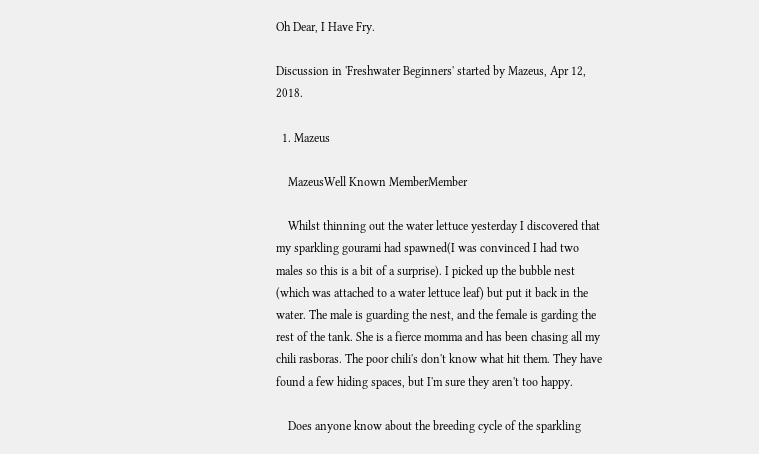Oh Dear, I Have Fry.

Discussion in 'Freshwater Beginners' started by Mazeus, Apr 12, 2018.

  1. Mazeus

    MazeusWell Known MemberMember

    Whilst thinning out the water lettuce yesterday I discovered that my sparkling gourami had spawned(I was convinced I had two males so this is a bit of a surprise). I picked up the bubble nest (which was attached to a water lettuce leaf) but put it back in the water. The male is guarding the nest, and the female is garding the rest of the tank. She is a fierce momma and has been chasing all my chili rasboras. The poor chili's don't know what hit them. They have found a few hiding spaces, but I'm sure they aren't too happy.

    Does anyone know about the breeding cycle of the sparkling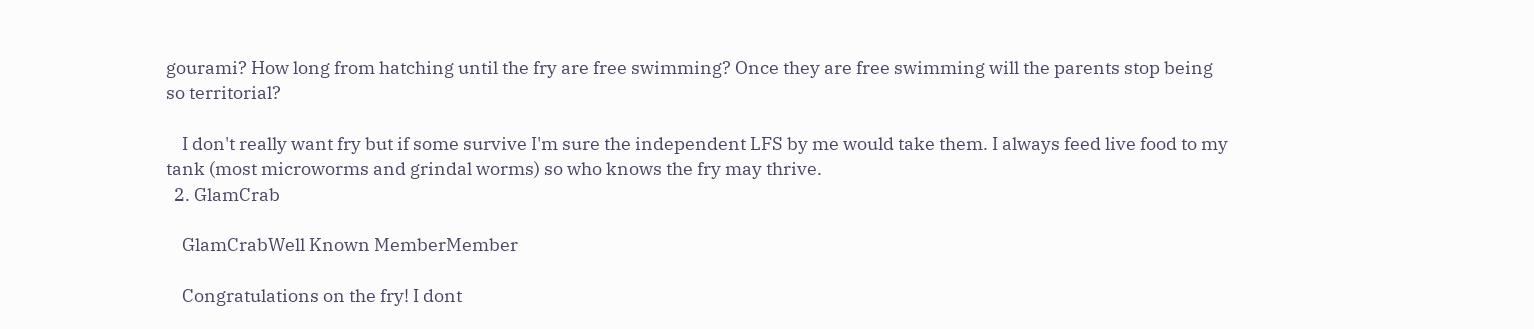gourami? How long from hatching until the fry are free swimming? Once they are free swimming will the parents stop being so territorial?

    I don't really want fry but if some survive I'm sure the independent LFS by me would take them. I always feed live food to my tank (most microworms and grindal worms) so who knows the fry may thrive.
  2. GlamCrab

    GlamCrabWell Known MemberMember

    Congratulations on the fry! I dont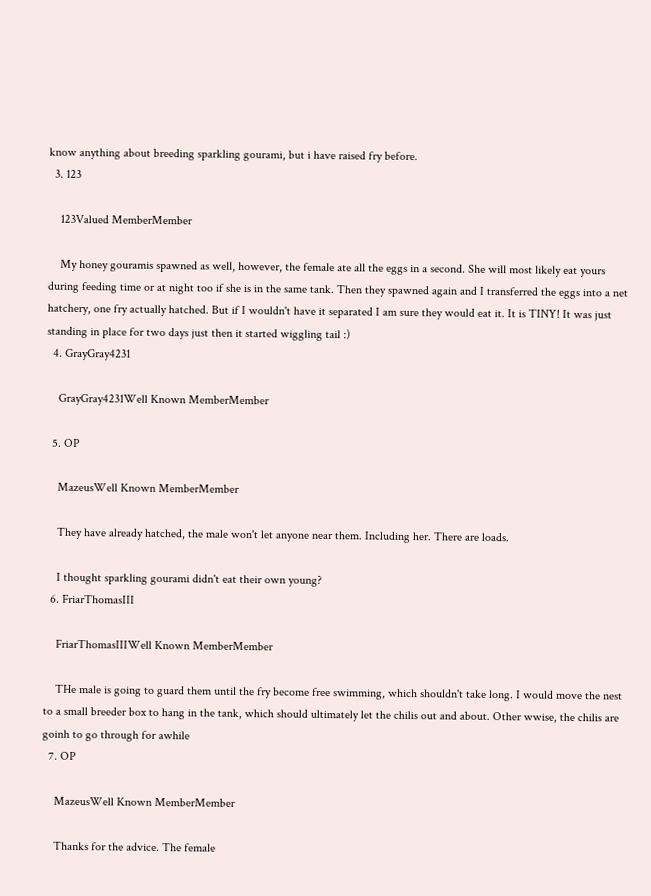know anything about breeding sparkling gourami, but i have raised fry before.
  3. 123

    123Valued MemberMember

    My honey gouramis spawned as well, however, the female ate all the eggs in a second. She will most likely eat yours during feeding time or at night too if she is in the same tank. Then they spawned again and I transferred the eggs into a net hatchery, one fry actually hatched. But if I wouldn't have it separated I am sure they would eat it. It is TINY! It was just standing in place for two days just then it started wiggling tail :)
  4. GrayGray4231

    GrayGray4231Well Known MemberMember

  5. OP

    MazeusWell Known MemberMember

    They have already hatched, the male won't let anyone near them. Including her. There are loads.

    I thought sparkling gourami didn't eat their own young?
  6. FriarThomasIII

    FriarThomasIIIWell Known MemberMember

    THe male is going to guard them until the fry become free swimming, which shouldn't take long. I would move the nest to a small breeder box to hang in the tank, which should ultimately let the chilis out and about. Other wwise, the chilis are goinh to go through for awhile
  7. OP

    MazeusWell Known MemberMember

    Thanks for the advice. The female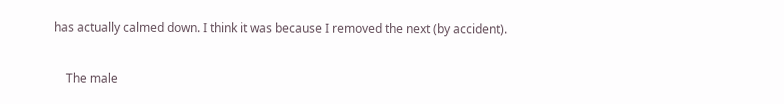has actually calmed down. I think it was because I removed the next (by accident).

    The male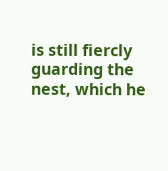is still fiercly guarding the nest, which he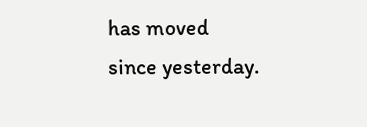has moved since yesterday.